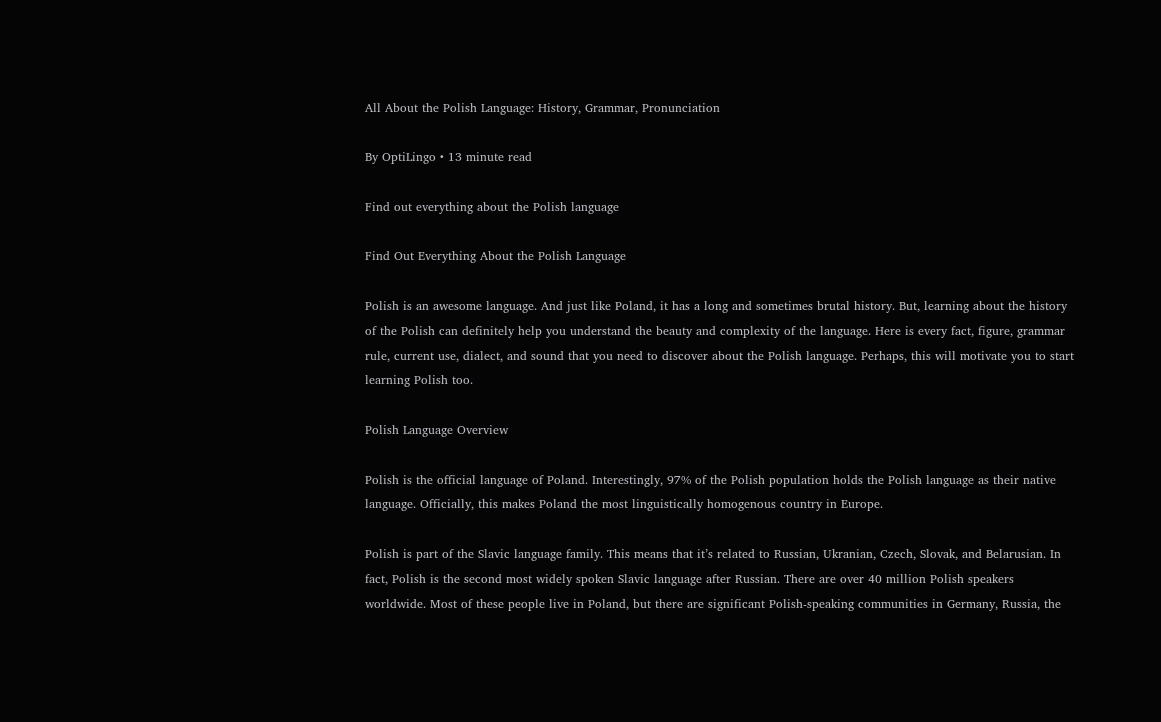All About the Polish Language: History, Grammar, Pronunciation

By OptiLingo • 13 minute read

Find out everything about the Polish language

Find Out Everything About the Polish Language

Polish is an awesome language. And just like Poland, it has a long and sometimes brutal history. But, learning about the history of the Polish can definitely help you understand the beauty and complexity of the language. Here is every fact, figure, grammar rule, current use, dialect, and sound that you need to discover about the Polish language. Perhaps, this will motivate you to start learning Polish too.

Polish Language Overview

Polish is the official language of Poland. Interestingly, 97% of the Polish population holds the Polish language as their native language. Officially, this makes Poland the most linguistically homogenous country in Europe.

Polish is part of the Slavic language family. This means that it’s related to Russian, Ukranian, Czech, Slovak, and Belarusian. In fact, Polish is the second most widely spoken Slavic language after Russian. There are over 40 million Polish speakers worldwide. Most of these people live in Poland, but there are significant Polish-speaking communities in Germany, Russia, the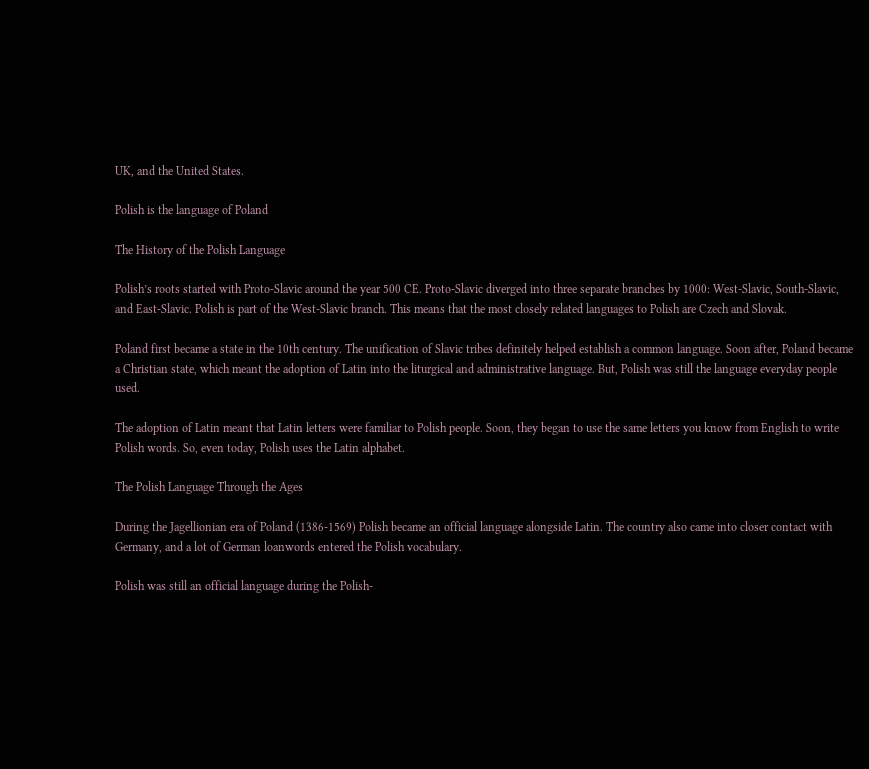UK, and the United States.

Polish is the language of Poland

The History of the Polish Language

Polish’s roots started with Proto-Slavic around the year 500 CE. Proto-Slavic diverged into three separate branches by 1000: West-Slavic, South-Slavic, and East-Slavic. Polish is part of the West-Slavic branch. This means that the most closely related languages to Polish are Czech and Slovak.

Poland first became a state in the 10th century. The unification of Slavic tribes definitely helped establish a common language. Soon after, Poland became a Christian state, which meant the adoption of Latin into the liturgical and administrative language. But, Polish was still the language everyday people used.

The adoption of Latin meant that Latin letters were familiar to Polish people. Soon, they began to use the same letters you know from English to write Polish words. So, even today, Polish uses the Latin alphabet.

The Polish Language Through the Ages

During the Jagellionian era of Poland (1386-1569) Polish became an official language alongside Latin. The country also came into closer contact with Germany, and a lot of German loanwords entered the Polish vocabulary.

Polish was still an official language during the Polish-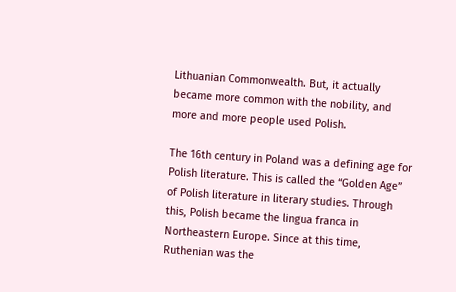Lithuanian Commonwealth. But, it actually became more common with the nobility, and more and more people used Polish.

The 16th century in Poland was a defining age for Polish literature. This is called the “Golden Age” of Polish literature in literary studies. Through this, Polish became the lingua franca in Northeastern Europe. Since at this time, Ruthenian was the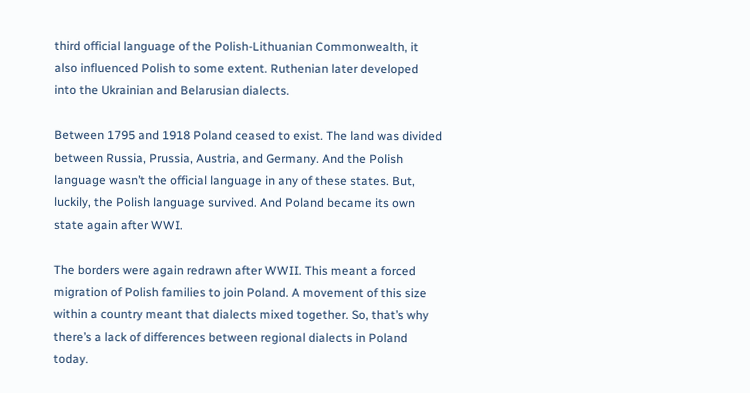third official language of the Polish-Lithuanian Commonwealth, it also influenced Polish to some extent. Ruthenian later developed into the Ukrainian and Belarusian dialects.

Between 1795 and 1918 Poland ceased to exist. The land was divided between Russia, Prussia, Austria, and Germany. And the Polish language wasn’t the official language in any of these states. But, luckily, the Polish language survived. And Poland became its own state again after WWI.

The borders were again redrawn after WWII. This meant a forced migration of Polish families to join Poland. A movement of this size within a country meant that dialects mixed together. So, that’s why there’s a lack of differences between regional dialects in Poland today.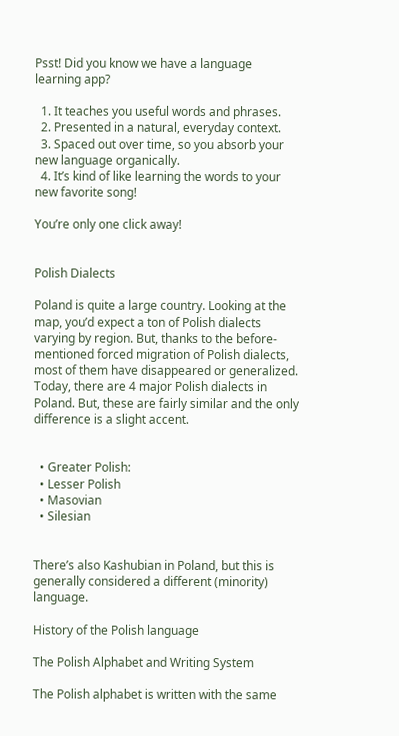Psst! Did you know we have a language learning app?

  1. It teaches you useful words and phrases.
  2. Presented in a natural, everyday context.
  3. Spaced out over time, so you absorb your new language organically.
  4. It’s kind of like learning the words to your new favorite song!

You’re only one click away!


Polish Dialects

Poland is quite a large country. Looking at the map, you’d expect a ton of Polish dialects varying by region. But, thanks to the before-mentioned forced migration of Polish dialects, most of them have disappeared or generalized. Today, there are 4 major Polish dialects in Poland. But, these are fairly similar and the only difference is a slight accent.


  • Greater Polish:
  • Lesser Polish
  • Masovian
  • Silesian


There’s also Kashubian in Poland, but this is generally considered a different (minority) language.

History of the Polish language

The Polish Alphabet and Writing System

The Polish alphabet is written with the same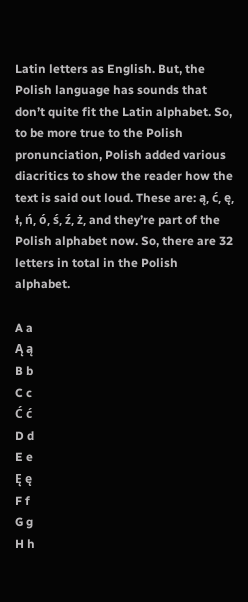Latin letters as English. But, the Polish language has sounds that don’t quite fit the Latin alphabet. So, to be more true to the Polish pronunciation, Polish added various diacritics to show the reader how the text is said out loud. These are: ą, ć, ę, ł, ń, ó, ś, ź, ż, and they’re part of the Polish alphabet now. So, there are 32 letters in total in the Polish alphabet.

A a
Ą ą
B b
C c
Ć ć
D d
E e
Ę ę
F f
G g
H h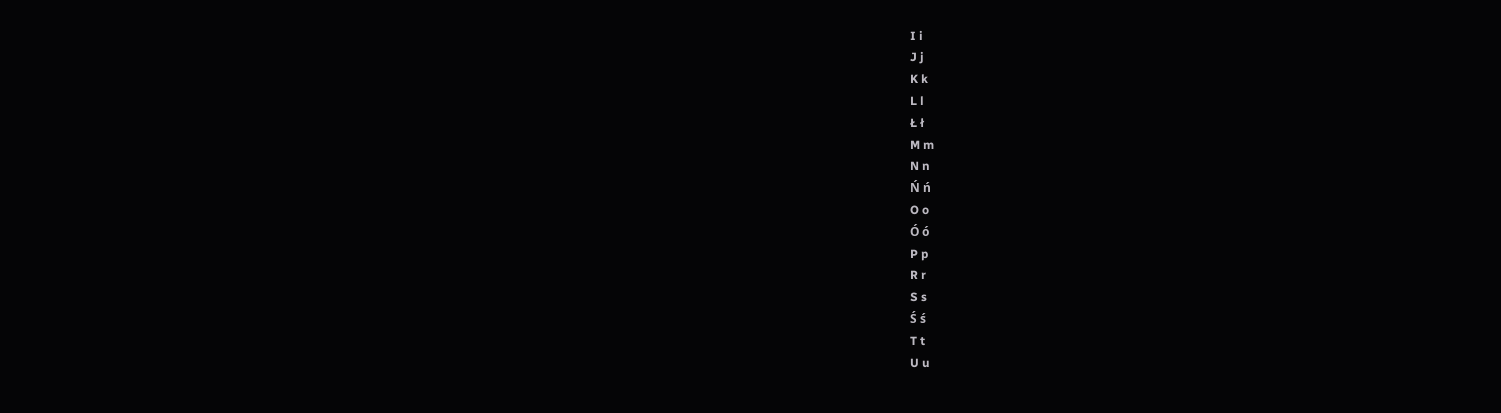I i
J j
K k
L l
Ł ł
M m
N n
Ń ń
O o
Ó ó
P p
R r
S s
Ś ś
T t
U u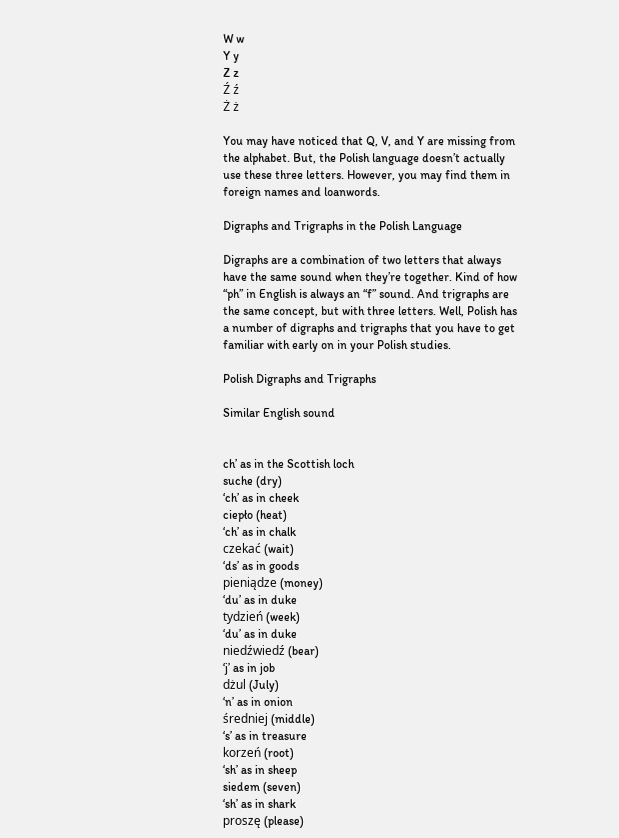W w
Y y
Z z
Ź ź
Ż ż

You may have noticed that Q, V, and Y are missing from the alphabet. But, the Polish language doesn’t actually use these three letters. However, you may find them in foreign names and loanwords.

Digraphs and Trigraphs in the Polish Language

Digraphs are a combination of two letters that always have the same sound when they’re together. Kind of how “ph” in English is always an “f” sound. And trigraphs are the same concept, but with three letters. Well, Polish has a number of digraphs and trigraphs that you have to get familiar with early on in your Polish studies.

Polish Digraphs and Trigraphs

Similar English sound


ch’ as in the Scottish loch
suche (dry)
‘ch’ as in cheek
ciepło (heat)
‘ch’ as in chalk
czekać (wait)
‘ds’ as in goods
pieniądze (money)
‘du’ as in duke
tydzień (week)
‘du’ as in duke
niedźwiedź (bear)
‘j’ as in job
dżul (July)
‘n’ as in onion
średniej (middle)
‘s’ as in treasure
korzeń (root)
‘sh’ as in sheep
siedem (seven)
‘sh’ as in shark
proszę (please)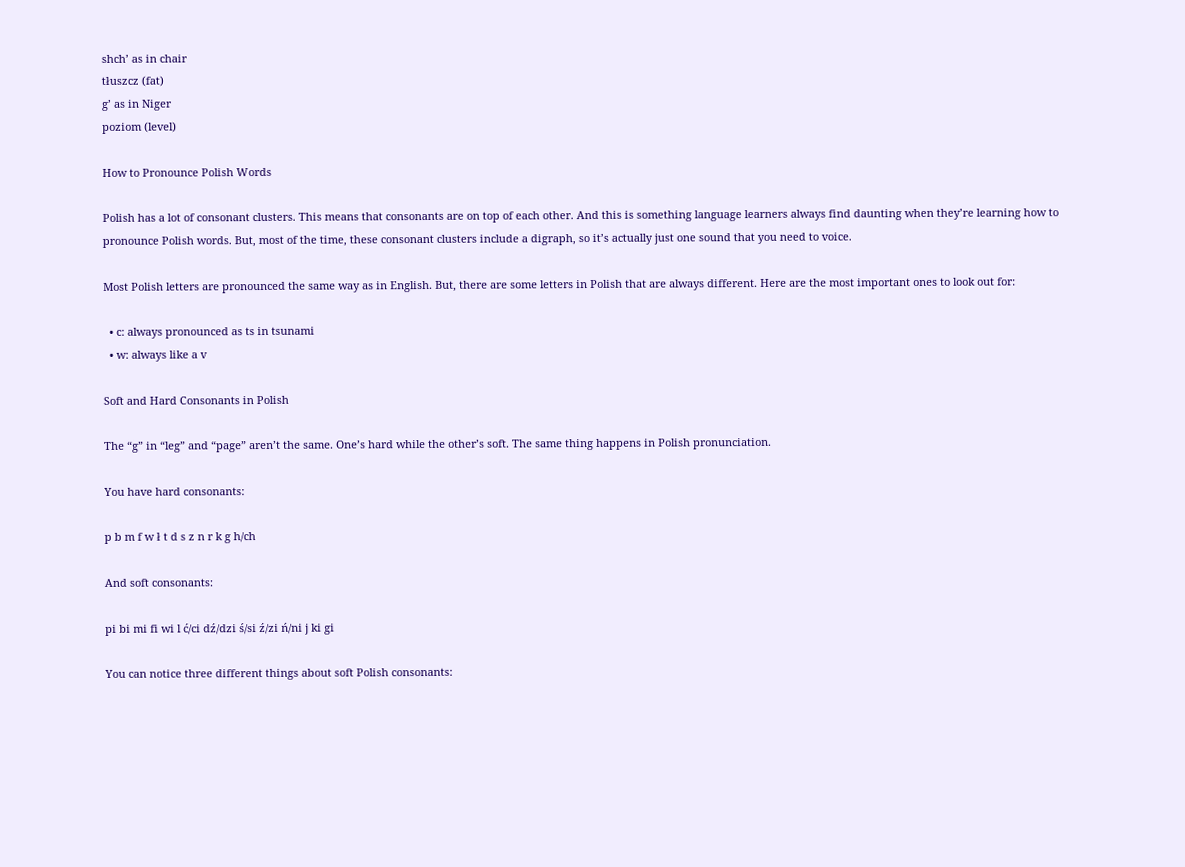shch’ as in chair
tłuszcz (fat)
g’ as in Niger
poziom (level)

How to Pronounce Polish Words

Polish has a lot of consonant clusters. This means that consonants are on top of each other. And this is something language learners always find daunting when they’re learning how to pronounce Polish words. But, most of the time, these consonant clusters include a digraph, so it’s actually just one sound that you need to voice.

Most Polish letters are pronounced the same way as in English. But, there are some letters in Polish that are always different. Here are the most important ones to look out for:

  • c: always pronounced as ts in tsunami
  • w: always like a v

Soft and Hard Consonants in Polish

The “g” in “leg” and “page” aren’t the same. One’s hard while the other’s soft. The same thing happens in Polish pronunciation.

You have hard consonants:

p b m f w ł t d s z n r k g h/ch

And soft consonants:

pi bi mi fi wi l ć/ci dź/dzi ś/si ź/zi ń/ni j ki gi

You can notice three different things about soft Polish consonants: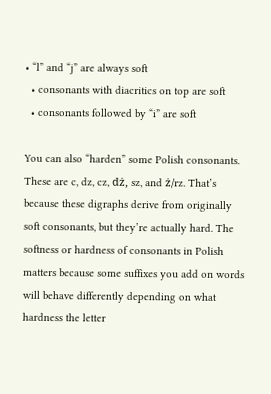• “l” and “j” are always soft
  • consonants with diacritics on top are soft
  • consonants followed by “i” are soft

You can also “harden” some Polish consonants. These are c, dz, cz, dż, sz, and ż/rz. That’s because these digraphs derive from originally soft consonants, but they’re actually hard. The softness or hardness of consonants in Polish matters because some suffixes you add on words will behave differently depending on what hardness the letter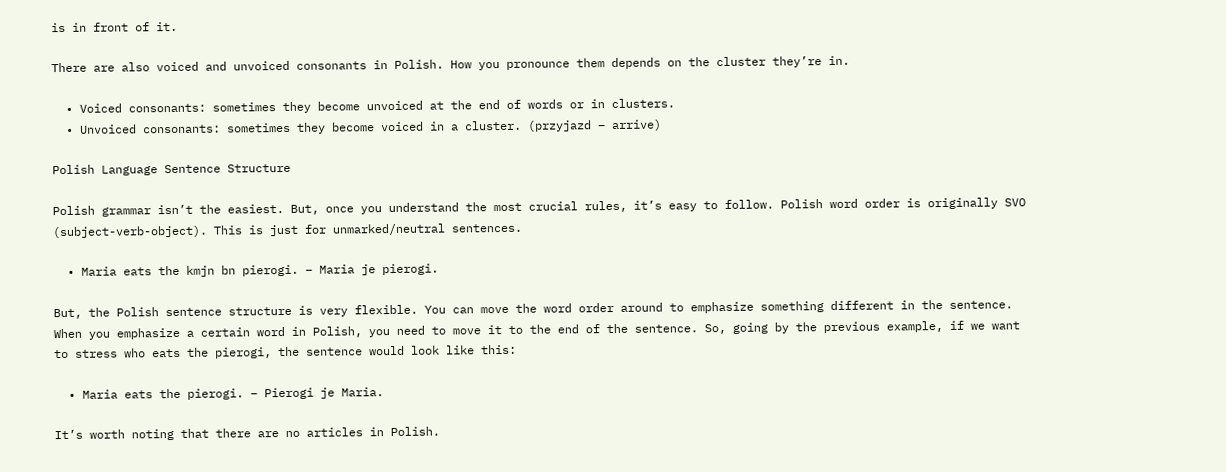is in front of it.

There are also voiced and unvoiced consonants in Polish. How you pronounce them depends on the cluster they’re in.

  • Voiced consonants: sometimes they become unvoiced at the end of words or in clusters.
  • Unvoiced consonants: sometimes they become voiced in a cluster. (przyjazd – arrive)

Polish Language Sentence Structure

Polish grammar isn’t the easiest. But, once you understand the most crucial rules, it’s easy to follow. Polish word order is originally SVO (subject-verb-object). This is just for unmarked/neutral sentences.

  • Maria eats the kmjn bn pierogi. – Maria je pierogi.

But, the Polish sentence structure is very flexible. You can move the word order around to emphasize something different in the sentence. When you emphasize a certain word in Polish, you need to move it to the end of the sentence. So, going by the previous example, if we want to stress who eats the pierogi, the sentence would look like this:

  • Maria eats the pierogi. – Pierogi je Maria.

It’s worth noting that there are no articles in Polish.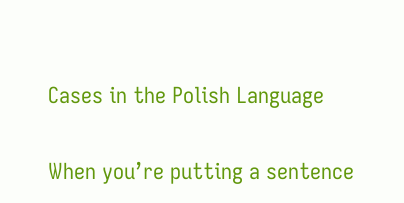Cases in the Polish Language

When you’re putting a sentence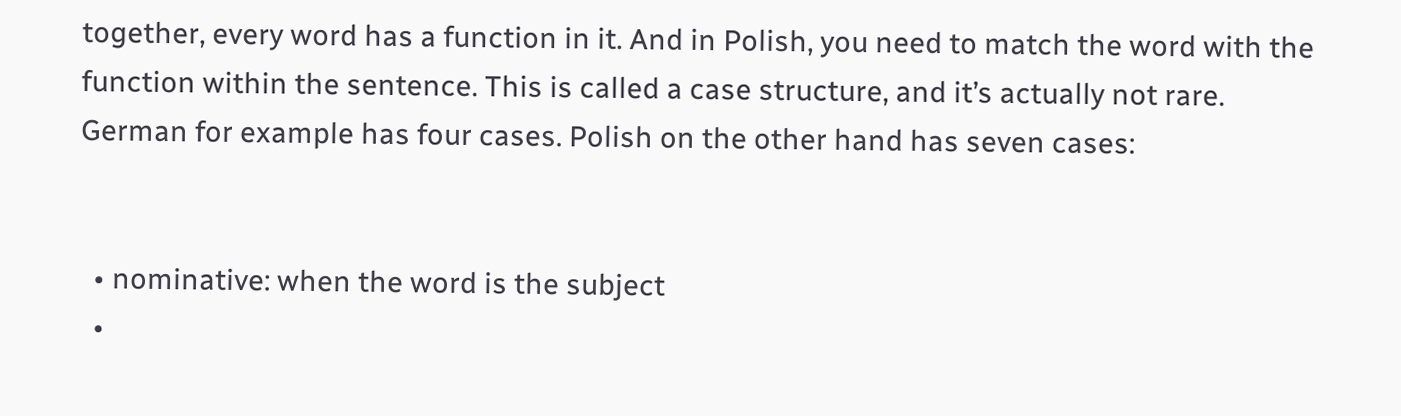together, every word has a function in it. And in Polish, you need to match the word with the function within the sentence. This is called a case structure, and it’s actually not rare. German for example has four cases. Polish on the other hand has seven cases:


  • nominative: when the word is the subject
  •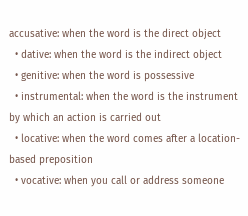accusative: when the word is the direct object
  • dative: when the word is the indirect object
  • genitive: when the word is possessive
  • instrumental: when the word is the instrument by which an action is carried out
  • locative: when the word comes after a location-based preposition
  • vocative: when you call or address someone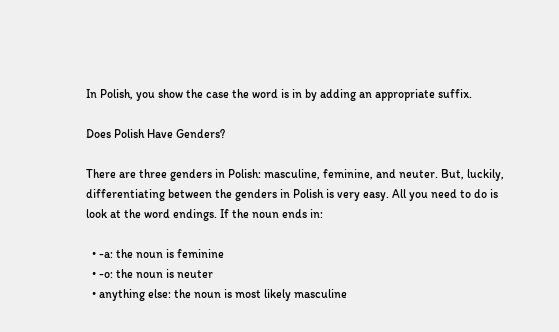In Polish, you show the case the word is in by adding an appropriate suffix.

Does Polish Have Genders?

There are three genders in Polish: masculine, feminine, and neuter. But, luckily, differentiating between the genders in Polish is very easy. All you need to do is look at the word endings. If the noun ends in:

  • -a: the noun is feminine
  • -o: the noun is neuter
  • anything else: the noun is most likely masculine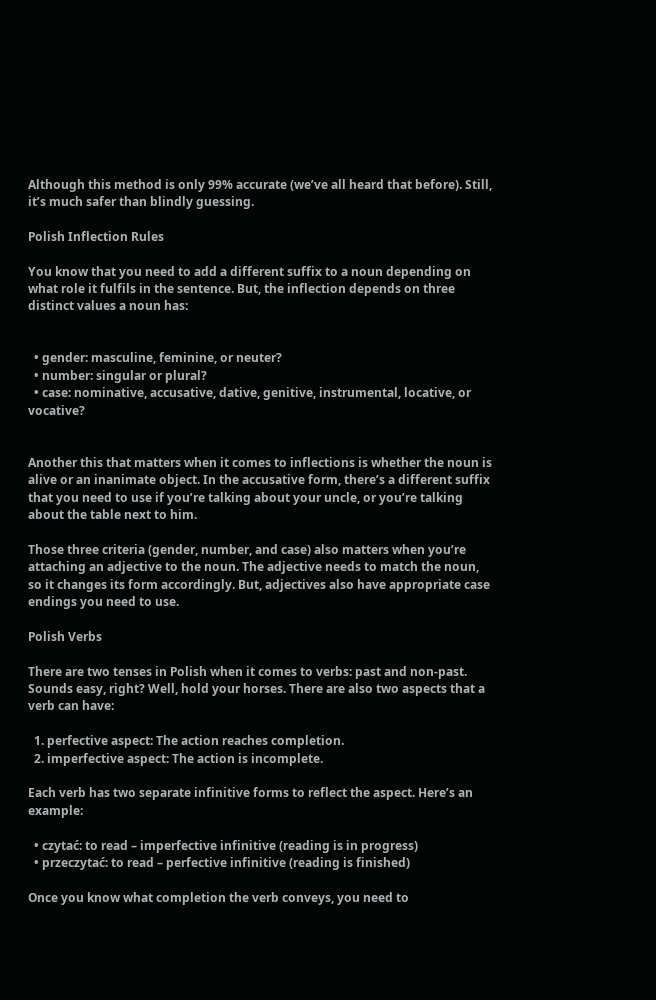Although this method is only 99% accurate (we’ve all heard that before). Still, it’s much safer than blindly guessing.

Polish Inflection Rules

You know that you need to add a different suffix to a noun depending on what role it fulfils in the sentence. But, the inflection depends on three distinct values a noun has:


  • gender: masculine, feminine, or neuter?
  • number: singular or plural?
  • case: nominative, accusative, dative, genitive, instrumental, locative, or vocative?


Another this that matters when it comes to inflections is whether the noun is alive or an inanimate object. In the accusative form, there’s a different suffix that you need to use if you’re talking about your uncle, or you’re talking about the table next to him.

Those three criteria (gender, number, and case) also matters when you’re attaching an adjective to the noun. The adjective needs to match the noun, so it changes its form accordingly. But, adjectives also have appropriate case endings you need to use.

Polish Verbs

There are two tenses in Polish when it comes to verbs: past and non-past. Sounds easy, right? Well, hold your horses. There are also two aspects that a verb can have:

  1. perfective aspect: The action reaches completion.
  2. imperfective aspect: The action is incomplete.

Each verb has two separate infinitive forms to reflect the aspect. Here’s an example:

  • czytać: to read – imperfective infinitive (reading is in progress)
  • przeczytać: to read – perfective infinitive (reading is finished)

Once you know what completion the verb conveys, you need to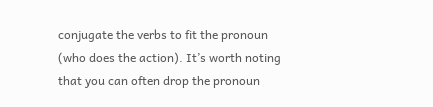conjugate the verbs to fit the pronoun (who does the action). It’s worth noting that you can often drop the pronoun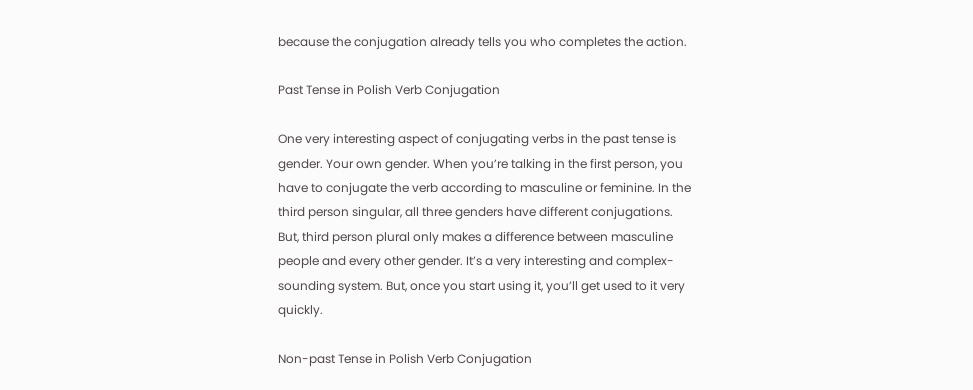because the conjugation already tells you who completes the action.

Past Tense in Polish Verb Conjugation

One very interesting aspect of conjugating verbs in the past tense is gender. Your own gender. When you’re talking in the first person, you have to conjugate the verb according to masculine or feminine. In the third person singular, all three genders have different conjugations. But, third person plural only makes a difference between masculine people and every other gender. It’s a very interesting and complex-sounding system. But, once you start using it, you’ll get used to it very quickly.

Non-past Tense in Polish Verb Conjugation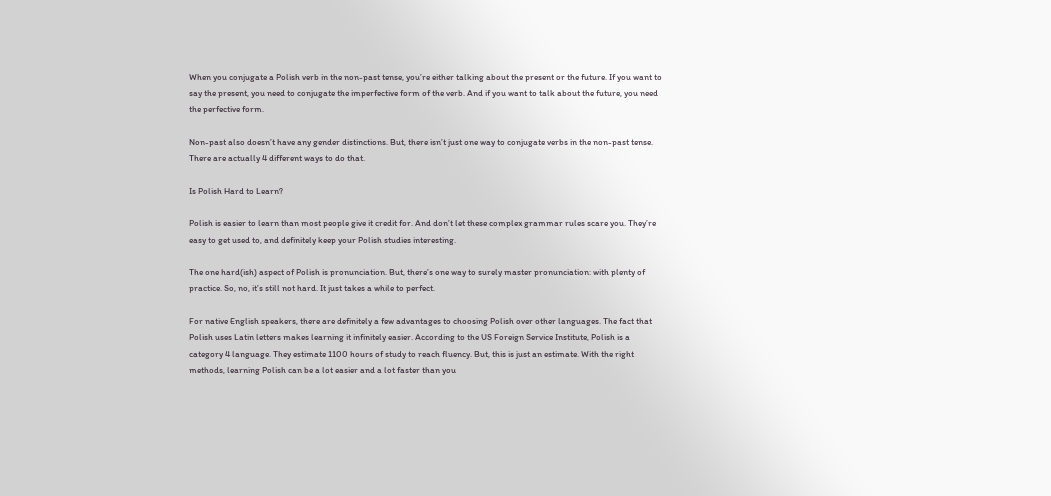When you conjugate a Polish verb in the non-past tense, you’re either talking about the present or the future. If you want to say the present, you need to conjugate the imperfective form of the verb. And if you want to talk about the future, you need the perfective form.

Non-past also doesn’t have any gender distinctions. But, there isn’t just one way to conjugate verbs in the non-past tense. There are actually 4 different ways to do that.

Is Polish Hard to Learn?

Polish is easier to learn than most people give it credit for. And don’t let these complex grammar rules scare you. They’re easy to get used to, and definitely keep your Polish studies interesting.

The one hard(ish) aspect of Polish is pronunciation. But, there’s one way to surely master pronunciation: with plenty of practice. So, no, it’s still not hard. It just takes a while to perfect.

For native English speakers, there are definitely a few advantages to choosing Polish over other languages. The fact that Polish uses Latin letters makes learning it infinitely easier. According to the US Foreign Service Institute, Polish is a category 4 language. They estimate 1100 hours of study to reach fluency. But, this is just an estimate. With the right methods, learning Polish can be a lot easier and a lot faster than you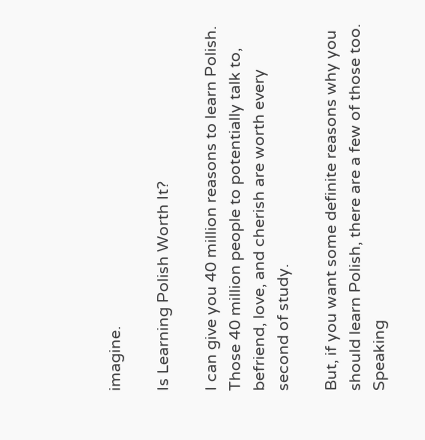imagine.

Is Learning Polish Worth It?

I can give you 40 million reasons to learn Polish. Those 40 million people to potentially talk to, befriend, love, and cherish are worth every second of study.

But, if you want some definite reasons why you should learn Polish, there are a few of those too. Speaking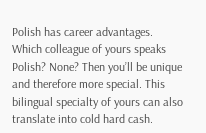Polish has career advantages. Which colleague of yours speaks Polish? None? Then you’ll be unique and therefore more special. This bilingual specialty of yours can also translate into cold hard cash.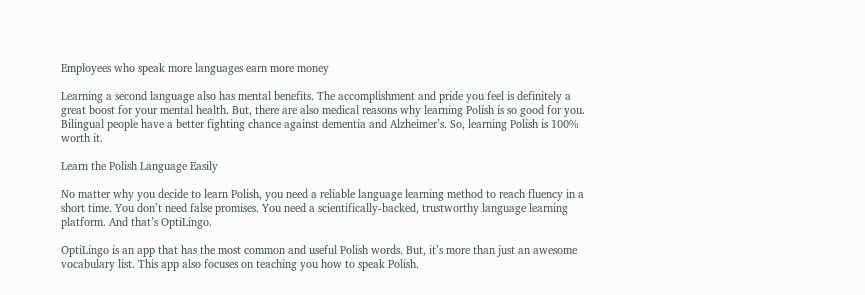Employees who speak more languages earn more money

Learning a second language also has mental benefits. The accomplishment and pride you feel is definitely a great boost for your mental health. But, there are also medical reasons why learning Polish is so good for you. Bilingual people have a better fighting chance against dementia and Alzheimer’s. So, learning Polish is 100% worth it.

Learn the Polish Language Easily

No matter why you decide to learn Polish, you need a reliable language learning method to reach fluency in a short time. You don’t need false promises. You need a scientifically-backed, trustworthy language learning platform. And that’s OptiLingo.

OptiLingo is an app that has the most common and useful Polish words. But, it’s more than just an awesome vocabulary list. This app also focuses on teaching you how to speak Polish.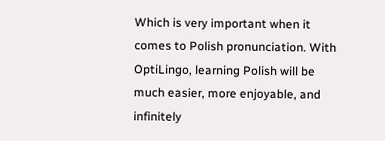Which is very important when it comes to Polish pronunciation. With OptiLingo, learning Polish will be much easier, more enjoyable, and infinitely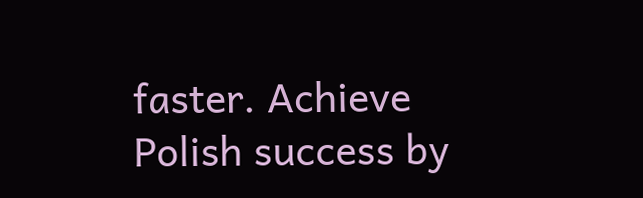faster. Achieve Polish success by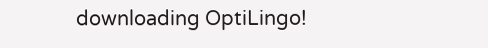downloading OptiLingo!